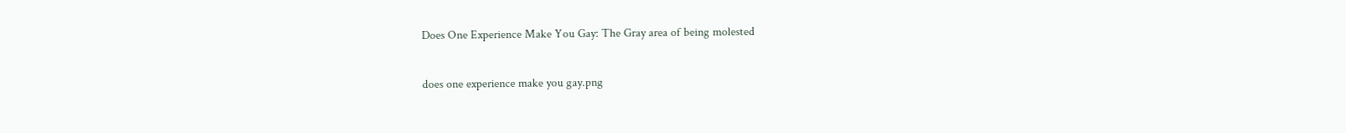Does One Experience Make You Gay: The Gray area of being molested

does one experience make you gay.png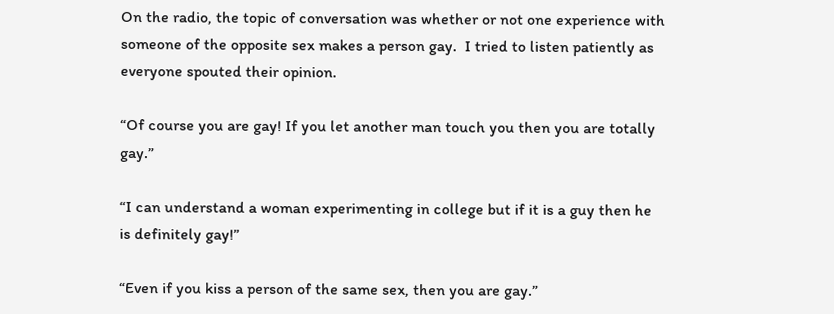On the radio, the topic of conversation was whether or not one experience with someone of the opposite sex makes a person gay.  I tried to listen patiently as everyone spouted their opinion.

“Of course you are gay! If you let another man touch you then you are totally gay.”

“I can understand a woman experimenting in college but if it is a guy then he is definitely gay!”

“Even if you kiss a person of the same sex, then you are gay.”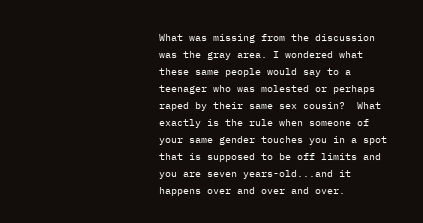What was missing from the discussion was the gray area. I wondered what these same people would say to a teenager who was molested or perhaps raped by their same sex cousin?  What exactly is the rule when someone of your same gender touches you in a spot that is supposed to be off limits and you are seven years-old...and it happens over and over and over.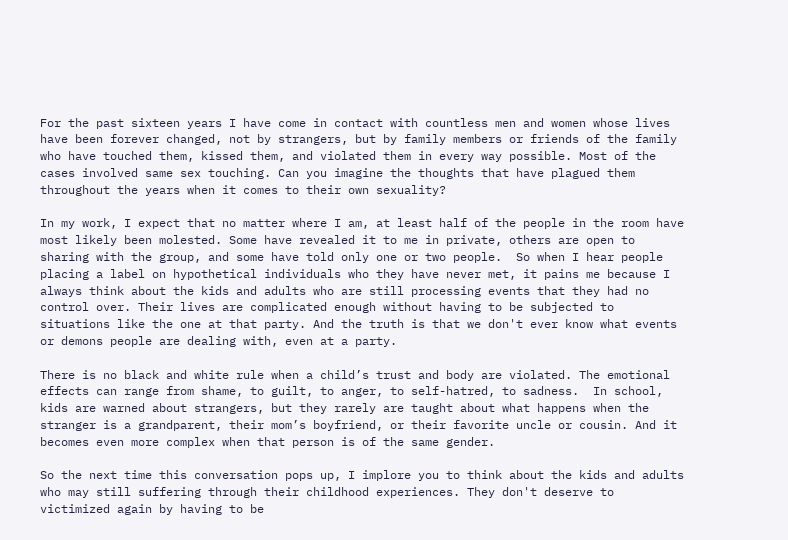For the past sixteen years I have come in contact with countless men and women whose lives have been forever changed, not by strangers, but by family members or friends of the family who have touched them, kissed them, and violated them in every way possible. Most of the cases involved same sex touching. Can you imagine the thoughts that have plagued them throughout the years when it comes to their own sexuality?

In my work, I expect that no matter where I am, at least half of the people in the room have most likely been molested. Some have revealed it to me in private, others are open to sharing with the group, and some have told only one or two people.  So when I hear people placing a label on hypothetical individuals who they have never met, it pains me because I always think about the kids and adults who are still processing events that they had no control over. Their lives are complicated enough without having to be subjected to situations like the one at that party. And the truth is that we don't ever know what events or demons people are dealing with, even at a party.

There is no black and white rule when a child’s trust and body are violated. The emotional effects can range from shame, to guilt, to anger, to self-hatred, to sadness.  In school, kids are warned about strangers, but they rarely are taught about what happens when the stranger is a grandparent, their mom’s boyfriend, or their favorite uncle or cousin. And it becomes even more complex when that person is of the same gender.

So the next time this conversation pops up, I implore you to think about the kids and adults who may still suffering through their childhood experiences. They don't deserve to victimized again by having to be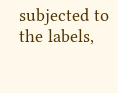subjected to the labels,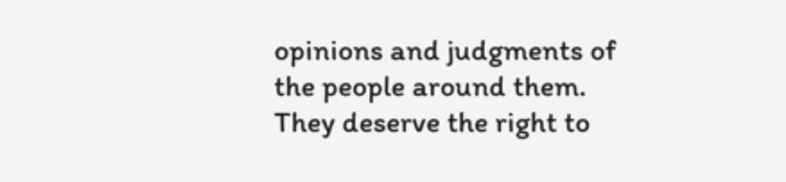opinions and judgments of the people around them. They deserve the right to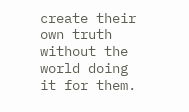create their own truth without the world doing it for them.